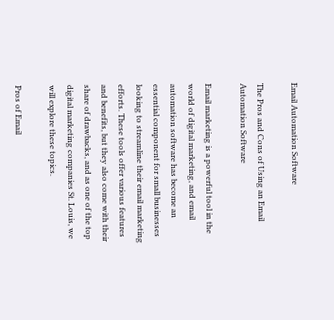Email Automation Software

The Pros and Cons of Using an Email Automation Software

Email marketing is a powerful tool in the world of digital marketing, and email automation software has become an essential component for small businesses looking to streamline their email marketing efforts. These tools offer various features and benefits, but they also come with their share of drawbacks, and as one of the top digital marketing companies St. Louis, we will explore these topics.

Pros of Email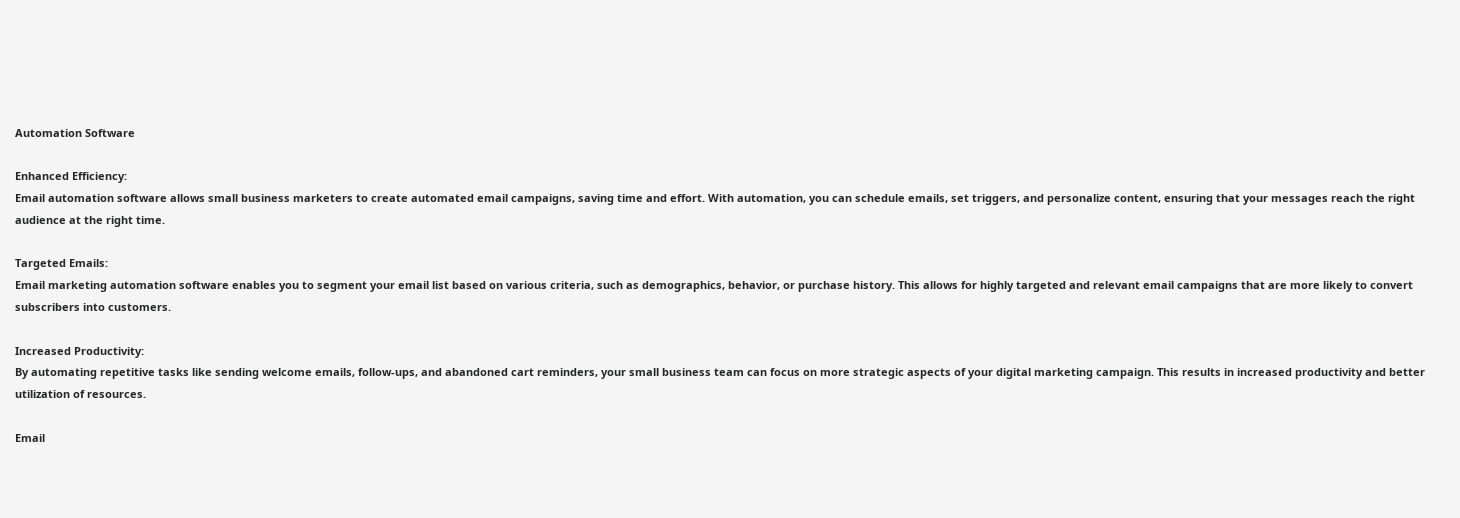Automation Software

Enhanced Efficiency:
Email automation software allows small business marketers to create automated email campaigns, saving time and effort. With automation, you can schedule emails, set triggers, and personalize content, ensuring that your messages reach the right audience at the right time.

Targeted Emails:
Email marketing automation software enables you to segment your email list based on various criteria, such as demographics, behavior, or purchase history. This allows for highly targeted and relevant email campaigns that are more likely to convert subscribers into customers.

Increased Productivity:
By automating repetitive tasks like sending welcome emails, follow-ups, and abandoned cart reminders, your small business team can focus on more strategic aspects of your digital marketing campaign. This results in increased productivity and better utilization of resources.

Email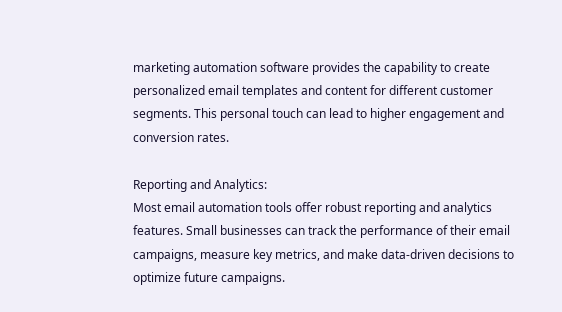marketing automation software provides the capability to create personalized email templates and content for different customer segments. This personal touch can lead to higher engagement and conversion rates.

Reporting and Analytics:
Most email automation tools offer robust reporting and analytics features. Small businesses can track the performance of their email campaigns, measure key metrics, and make data-driven decisions to optimize future campaigns.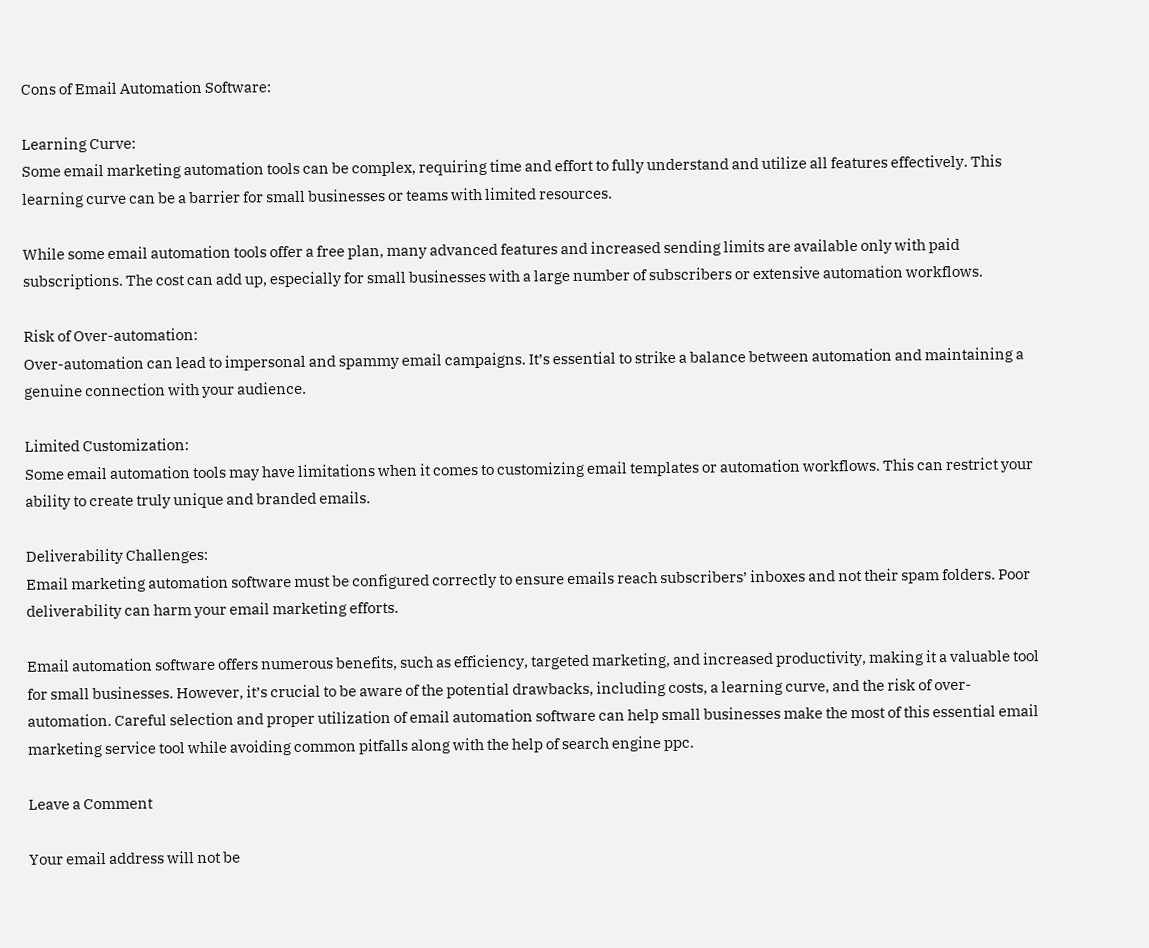Cons of Email Automation Software:

Learning Curve:
Some email marketing automation tools can be complex, requiring time and effort to fully understand and utilize all features effectively. This learning curve can be a barrier for small businesses or teams with limited resources.

While some email automation tools offer a free plan, many advanced features and increased sending limits are available only with paid subscriptions. The cost can add up, especially for small businesses with a large number of subscribers or extensive automation workflows.

Risk of Over-automation:
Over-automation can lead to impersonal and spammy email campaigns. It’s essential to strike a balance between automation and maintaining a genuine connection with your audience.

Limited Customization:
Some email automation tools may have limitations when it comes to customizing email templates or automation workflows. This can restrict your ability to create truly unique and branded emails.

Deliverability Challenges:
Email marketing automation software must be configured correctly to ensure emails reach subscribers’ inboxes and not their spam folders. Poor deliverability can harm your email marketing efforts.

Email automation software offers numerous benefits, such as efficiency, targeted marketing, and increased productivity, making it a valuable tool for small businesses. However, it’s crucial to be aware of the potential drawbacks, including costs, a learning curve, and the risk of over-automation. Careful selection and proper utilization of email automation software can help small businesses make the most of this essential email marketing service tool while avoiding common pitfalls along with the help of search engine ppc.

Leave a Comment

Your email address will not be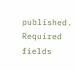published. Required fields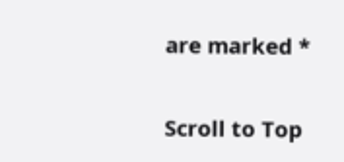are marked *

Scroll to Top